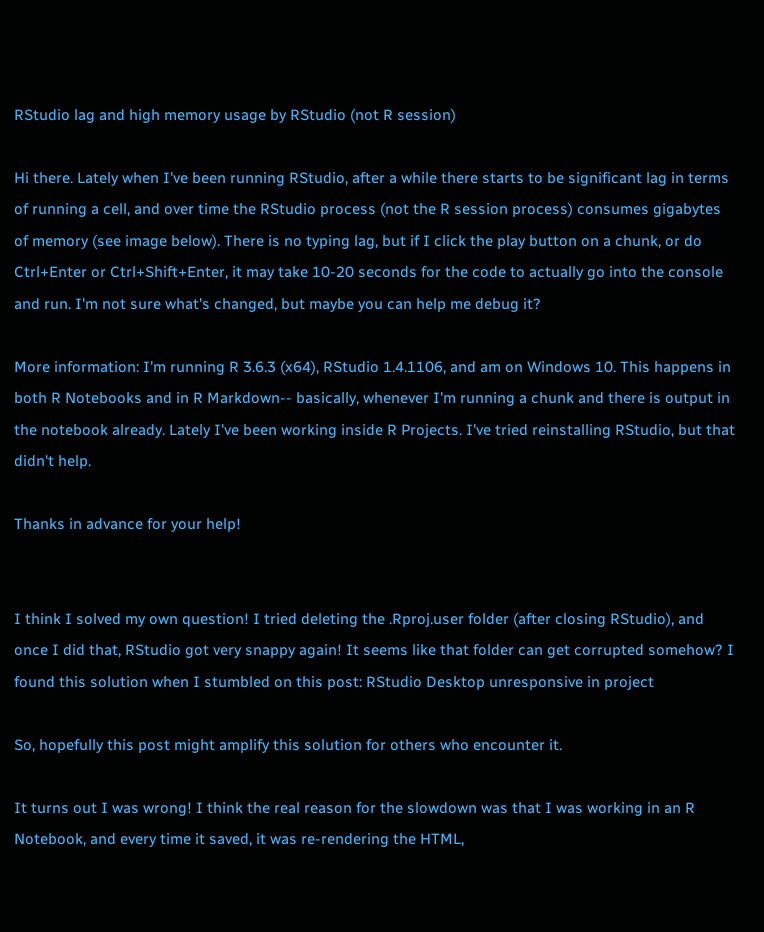RStudio lag and high memory usage by RStudio (not R session)

Hi there. Lately when I've been running RStudio, after a while there starts to be significant lag in terms of running a cell, and over time the RStudio process (not the R session process) consumes gigabytes of memory (see image below). There is no typing lag, but if I click the play button on a chunk, or do Ctrl+Enter or Ctrl+Shift+Enter, it may take 10-20 seconds for the code to actually go into the console and run. I'm not sure what's changed, but maybe you can help me debug it?

More information: I'm running R 3.6.3 (x64), RStudio 1.4.1106, and am on Windows 10. This happens in both R Notebooks and in R Markdown-- basically, whenever I'm running a chunk and there is output in the notebook already. Lately I've been working inside R Projects. I've tried reinstalling RStudio, but that didn't help.

Thanks in advance for your help!


I think I solved my own question! I tried deleting the .Rproj.user folder (after closing RStudio), and once I did that, RStudio got very snappy again! It seems like that folder can get corrupted somehow? I found this solution when I stumbled on this post: RStudio Desktop unresponsive in project

So, hopefully this post might amplify this solution for others who encounter it.

It turns out I was wrong! I think the real reason for the slowdown was that I was working in an R Notebook, and every time it saved, it was re-rendering the HTML,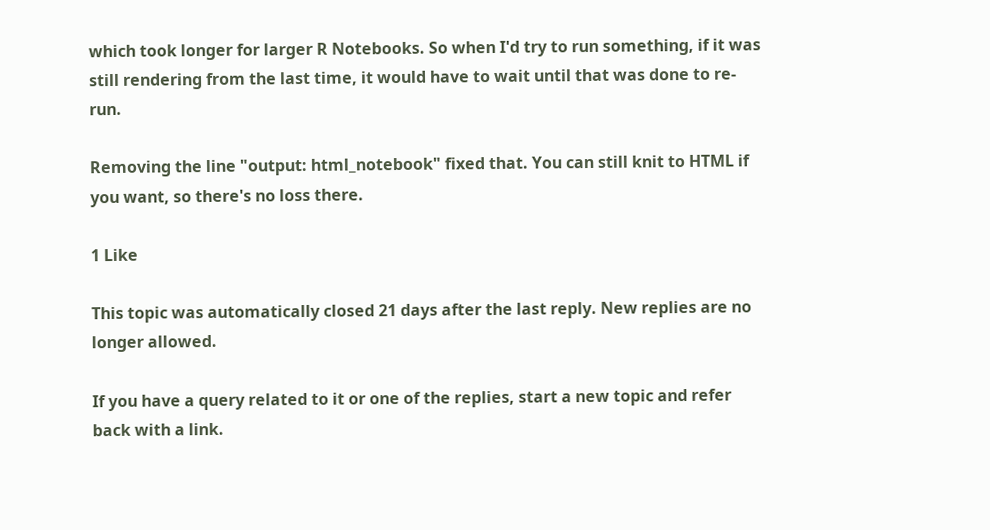which took longer for larger R Notebooks. So when I'd try to run something, if it was still rendering from the last time, it would have to wait until that was done to re-run.

Removing the line "output: html_notebook" fixed that. You can still knit to HTML if you want, so there's no loss there.

1 Like

This topic was automatically closed 21 days after the last reply. New replies are no longer allowed.

If you have a query related to it or one of the replies, start a new topic and refer back with a link.